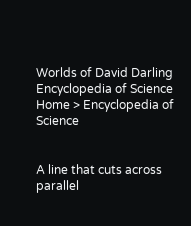Worlds of David Darling
Encyclopedia of Science
Home > Encyclopedia of Science


A line that cuts across parallel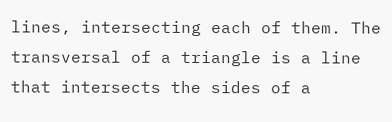lines, intersecting each of them. The transversal of a triangle is a line that intersects the sides of a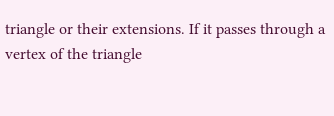triangle or their extensions. If it passes through a vertex of the triangle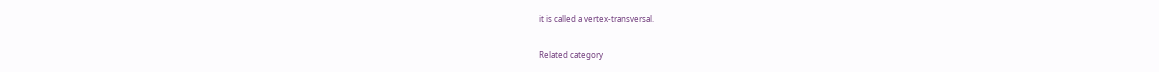it is called a vertex-transversal.

Related category